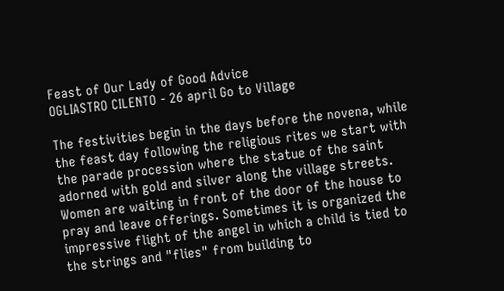Feast of Our Lady of Good Advice
OGLIASTRO CILENTO - 26 april Go to Village

The festivities begin in the days before the novena, while the feast day following the religious rites we start with the parade procession where the statue of the saint adorned with gold and silver along the village streets. Women are waiting in front of the door of the house to pray and leave offerings. Sometimes it is organized the impressive flight of the angel in which a child is tied to the strings and "flies" from building to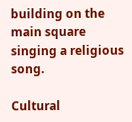building on the main square singing a religious song.

Cultural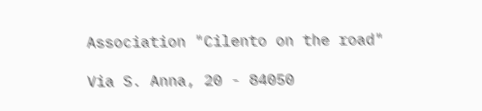Association "Cilento on the road"

Via S. Anna, 20 - 84050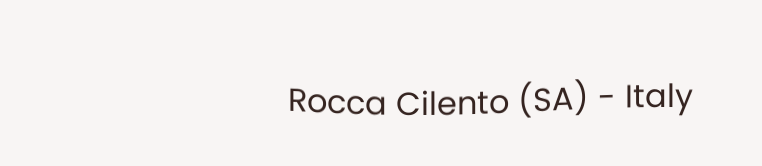Rocca Cilento (SA) - Italy